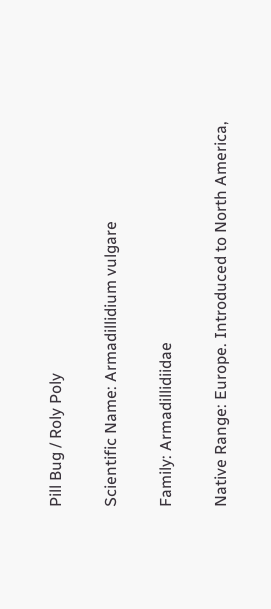Pill Bug / Roly Poly

Scientific Name: Armadillidium vulgare

Family: Armadillidiidae

Native Range: Europe. Introduced to North America,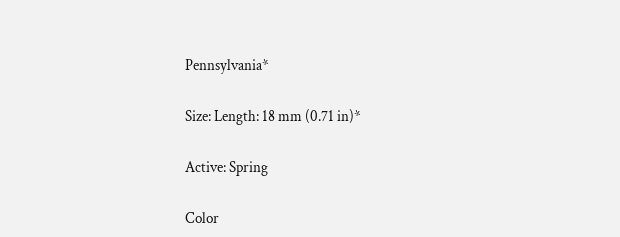Pennsylvania*

Size: Length: 18 mm (0.71 in)*

Active: Spring

Color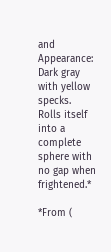and Appearance: Dark gray with yellow specks. Rolls itself into a complete sphere with no gap when frightened.*

*From (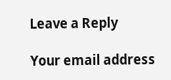Leave a Reply

Your email address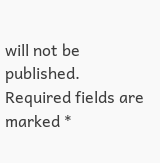will not be published. Required fields are marked *